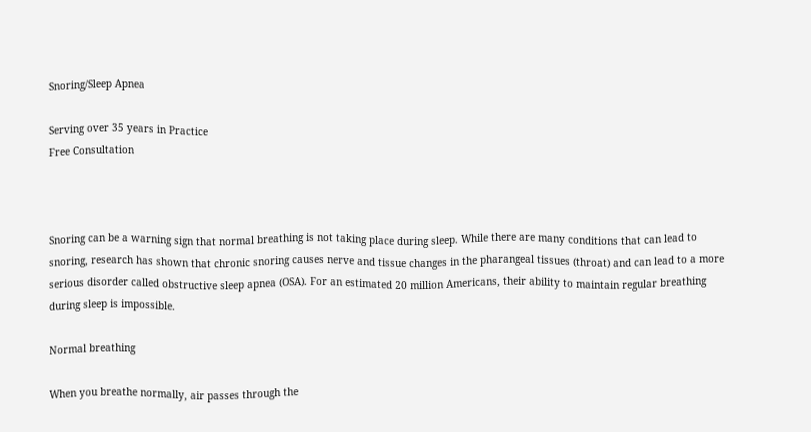Snoring/Sleep Apnea

Serving over 35 years in Practice
Free Consultation



Snoring can be a warning sign that normal breathing is not taking place during sleep. While there are many conditions that can lead to snoring, research has shown that chronic snoring causes nerve and tissue changes in the pharangeal tissues (throat) and can lead to a more serious disorder called obstructive sleep apnea (OSA). For an estimated 20 million Americans, their ability to maintain regular breathing during sleep is impossible.

Normal breathing

When you breathe normally, air passes through the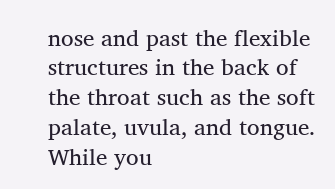nose and past the flexible structures in the back of the throat such as the soft palate, uvula, and tongue. While you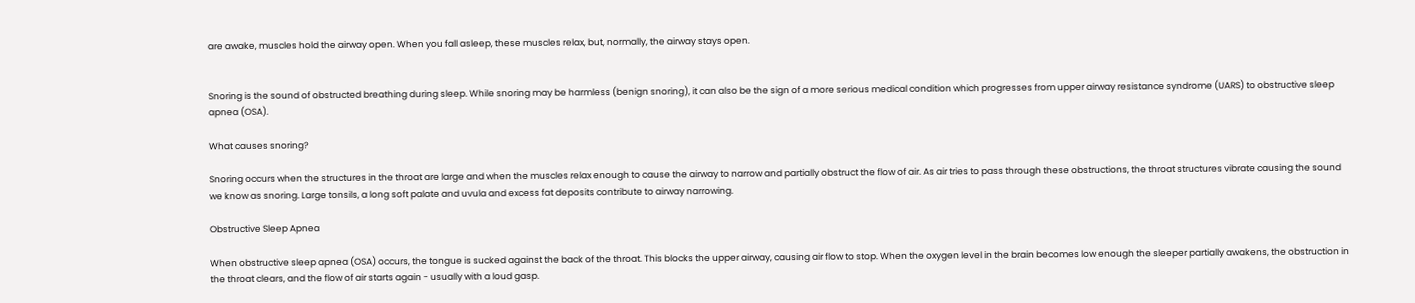are awake, muscles hold the airway open. When you fall asleep, these muscles relax, but, normally, the airway stays open.


Snoring is the sound of obstructed breathing during sleep. While snoring may be harmless (benign snoring), it can also be the sign of a more serious medical condition which progresses from upper airway resistance syndrome (UARS) to obstructive sleep apnea (OSA).

What causes snoring?

Snoring occurs when the structures in the throat are large and when the muscles relax enough to cause the airway to narrow and partially obstruct the flow of air. As air tries to pass through these obstructions, the throat structures vibrate causing the sound we know as snoring. Large tonsils, a long soft palate and uvula and excess fat deposits contribute to airway narrowing.

Obstructive Sleep Apnea

When obstructive sleep apnea (OSA) occurs, the tongue is sucked against the back of the throat. This blocks the upper airway, causing air flow to stop. When the oxygen level in the brain becomes low enough the sleeper partially awakens, the obstruction in the throat clears, and the flow of air starts again - usually with a loud gasp.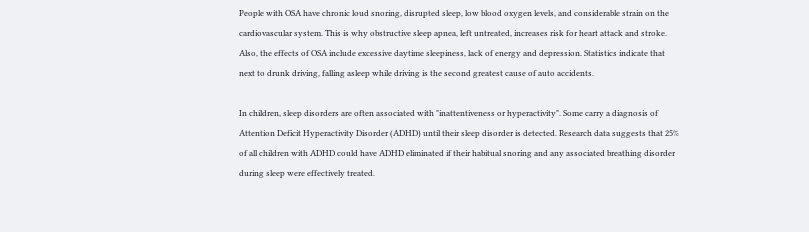People with OSA have chronic loud snoring, disrupted sleep, low blood oxygen levels, and considerable strain on the cardiovascular system. This is why obstructive sleep apnea, left untreated, increases risk for heart attack and stroke. Also, the effects of OSA include excessive daytime sleepiness, lack of energy and depression. Statistics indicate that next to drunk driving, falling asleep while driving is the second greatest cause of auto accidents.

In children, sleep disorders are often associated with "inattentiveness or hyperactivity". Some carry a diagnosis of Attention Deficit Hyperactivity Disorder (ADHD) until their sleep disorder is detected. Research data suggests that 25% of all children with ADHD could have ADHD eliminated if their habitual snoring and any associated breathing disorder during sleep were effectively treated.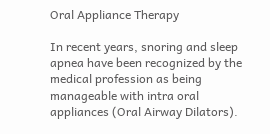Oral Appliance Therapy

In recent years, snoring and sleep apnea have been recognized by the medical profession as being manageable with intra oral appliances (Oral Airway Dilators).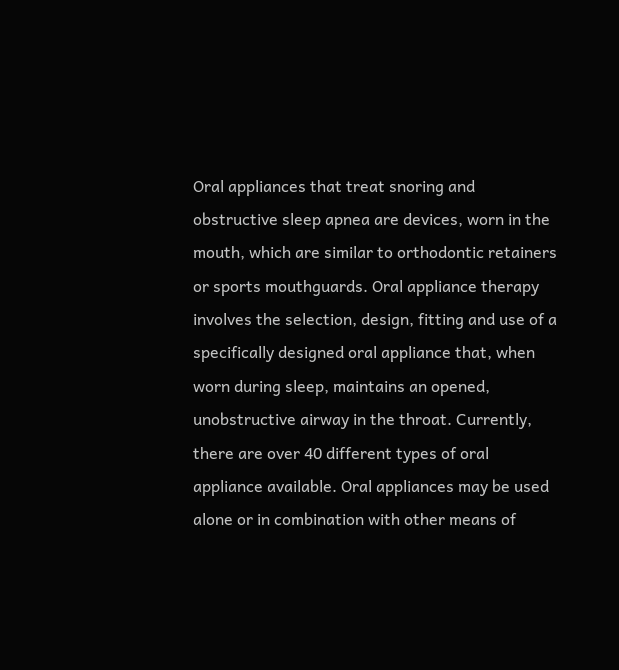Oral appliances that treat snoring and obstructive sleep apnea are devices, worn in the mouth, which are similar to orthodontic retainers or sports mouthguards. Oral appliance therapy involves the selection, design, fitting and use of a specifically designed oral appliance that, when worn during sleep, maintains an opened, unobstructive airway in the throat. Currently, there are over 40 different types of oral appliance available. Oral appliances may be used alone or in combination with other means of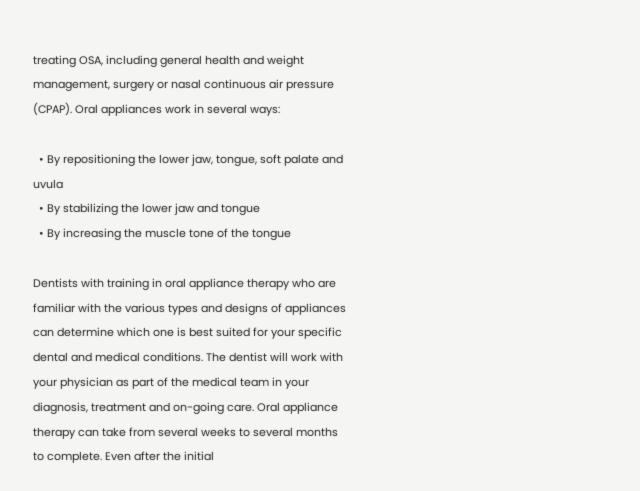treating OSA, including general health and weight management, surgery or nasal continuous air pressure (CPAP). Oral appliances work in several ways:

  • By repositioning the lower jaw, tongue, soft palate and uvula
  • By stabilizing the lower jaw and tongue
  • By increasing the muscle tone of the tongue

Dentists with training in oral appliance therapy who are familiar with the various types and designs of appliances can determine which one is best suited for your specific dental and medical conditions. The dentist will work with your physician as part of the medical team in your diagnosis, treatment and on-going care. Oral appliance therapy can take from several weeks to several months to complete. Even after the initial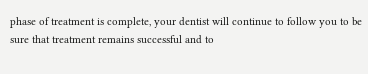phase of treatment is complete, your dentist will continue to follow you to be sure that treatment remains successful and to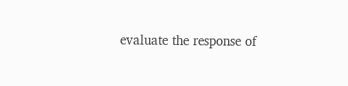evaluate the response of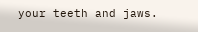your teeth and jaws.